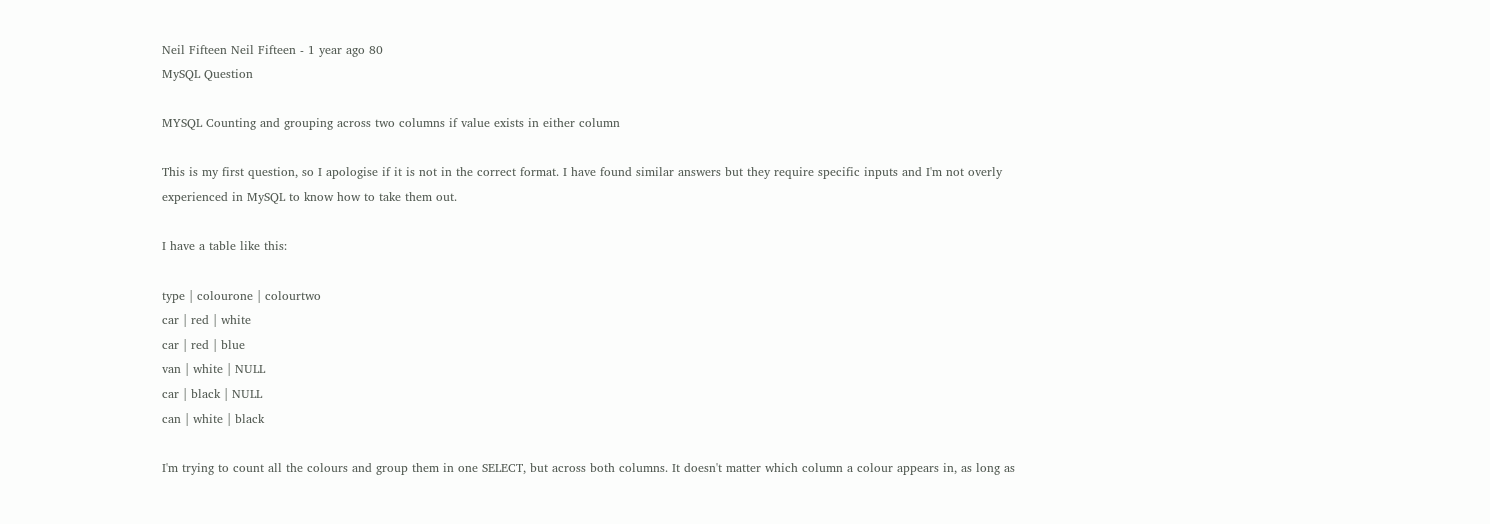Neil Fifteen Neil Fifteen - 1 year ago 80
MySQL Question

MYSQL Counting and grouping across two columns if value exists in either column

This is my first question, so I apologise if it is not in the correct format. I have found similar answers but they require specific inputs and I'm not overly experienced in MySQL to know how to take them out.

I have a table like this:

type | colourone | colourtwo
car | red | white
car | red | blue
van | white | NULL
car | black | NULL
can | white | black

I'm trying to count all the colours and group them in one SELECT, but across both columns. It doesn't matter which column a colour appears in, as long as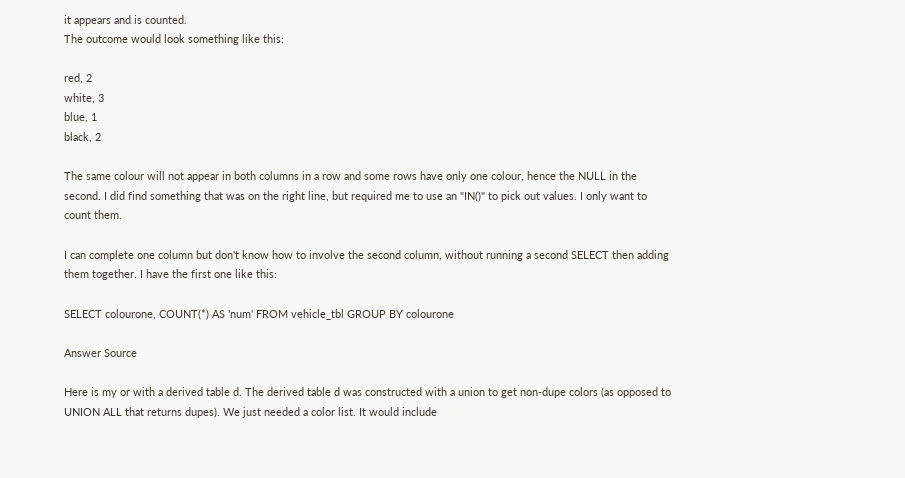it appears and is counted.
The outcome would look something like this:

red, 2
white, 3
blue, 1
black, 2

The same colour will not appear in both columns in a row and some rows have only one colour, hence the NULL in the second. I did find something that was on the right line, but required me to use an "IN()" to pick out values. I only want to count them.

I can complete one column but don't know how to involve the second column, without running a second SELECT then adding them together. I have the first one like this:

SELECT colourone, COUNT(*) AS 'num' FROM vehicle_tbl GROUP BY colourone

Answer Source

Here is my or with a derived table d. The derived table d was constructed with a union to get non-dupe colors (as opposed to UNION ALL that returns dupes). We just needed a color list. It would include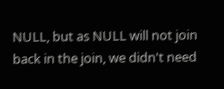NULL, but as NULL will not join back in the join, we didn't need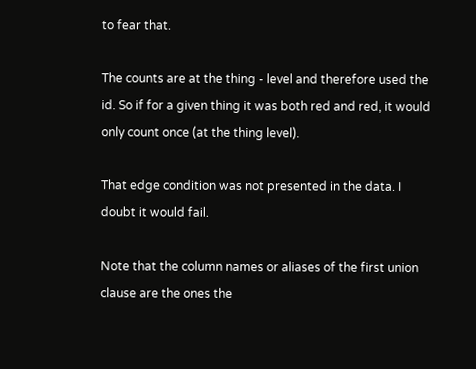to fear that.

The counts are at the thing - level and therefore used the id. So if for a given thing it was both red and red, it would only count once (at the thing level).

That edge condition was not presented in the data. I doubt it would fail.

Note that the column names or aliases of the first union clause are the ones the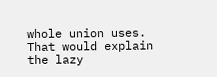whole union uses. That would explain the lazy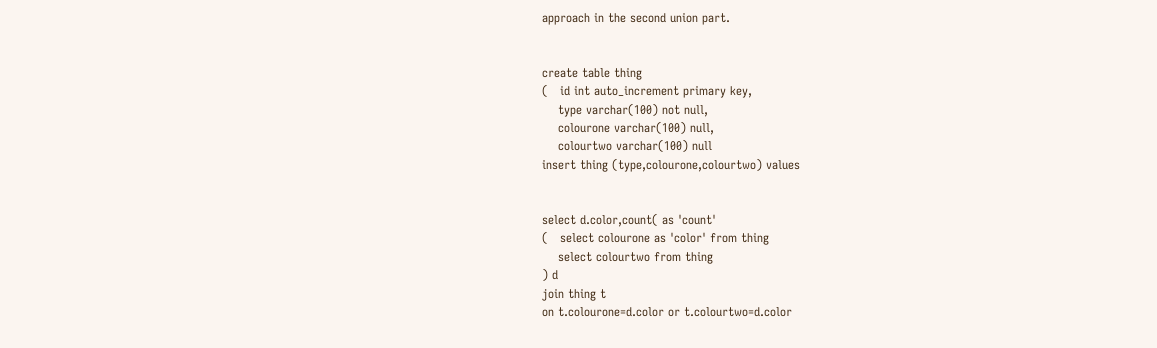approach in the second union part.


create table thing
(   id int auto_increment primary key,
    type varchar(100) not null,
    colourone varchar(100) null,
    colourtwo varchar(100) null
insert thing (type,colourone,colourtwo) values


select d.color,count( as 'count'
(   select colourone as 'color' from thing
    select colourtwo from thing
) d
join thing t
on t.colourone=d.color or t.colourtwo=d.color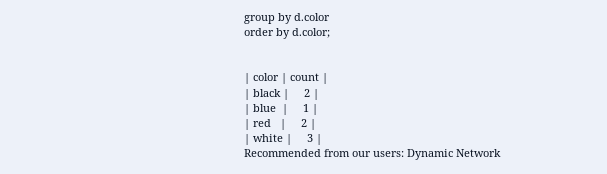group by d.color
order by d.color;


| color | count |
| black |     2 |
| blue  |     1 |
| red   |     2 |
| white |     3 |
Recommended from our users: Dynamic Network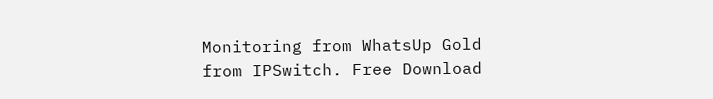Monitoring from WhatsUp Gold from IPSwitch. Free Download